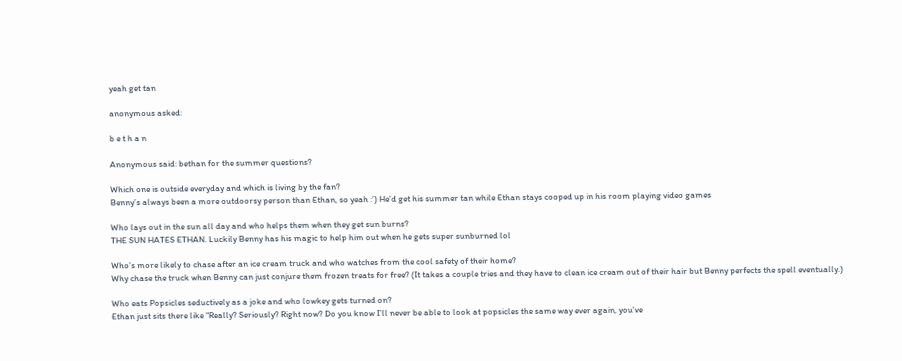yeah get tan

anonymous asked:

b e t h a n

Anonymous said: bethan for the summer questions?

Which one is outside everyday and which is living by the fan?
Benny’s always been a more outdoorsy person than Ethan, so yeah :’) He’d get his summer tan while Ethan stays cooped up in his room playing video games

Who lays out in the sun all day and who helps them when they get sun burns?
THE SUN HATES ETHAN. Luckily Benny has his magic to help him out when he gets super sunburned lol

Who’s more likely to chase after an ice cream truck and who watches from the cool safety of their home?
Why chase the truck when Benny can just conjure them frozen treats for free? (It takes a couple tries and they have to clean ice cream out of their hair but Benny perfects the spell eventually.)

Who eats Popsicles seductively as a joke and who lowkey gets turned on?
Ethan just sits there like “Really? Seriously? Right now? Do you know I’ll never be able to look at popsicles the same way ever again, you’ve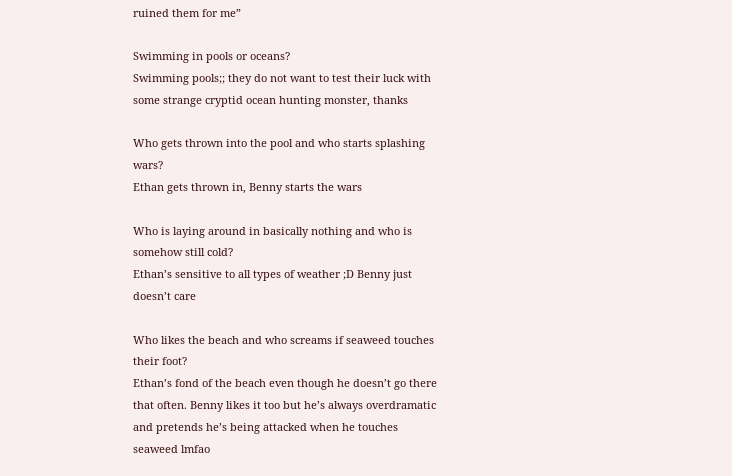ruined them for me”

Swimming in pools or oceans?
Swimming pools;; they do not want to test their luck with some strange cryptid ocean hunting monster, thanks

Who gets thrown into the pool and who starts splashing wars?
Ethan gets thrown in, Benny starts the wars

Who is laying around in basically nothing and who is somehow still cold?
Ethan’s sensitive to all types of weather ;D Benny just doesn’t care

Who likes the beach and who screams if seaweed touches their foot?
Ethan’s fond of the beach even though he doesn’t go there that often. Benny likes it too but he’s always overdramatic and pretends he’s being attacked when he touches seaweed lmfao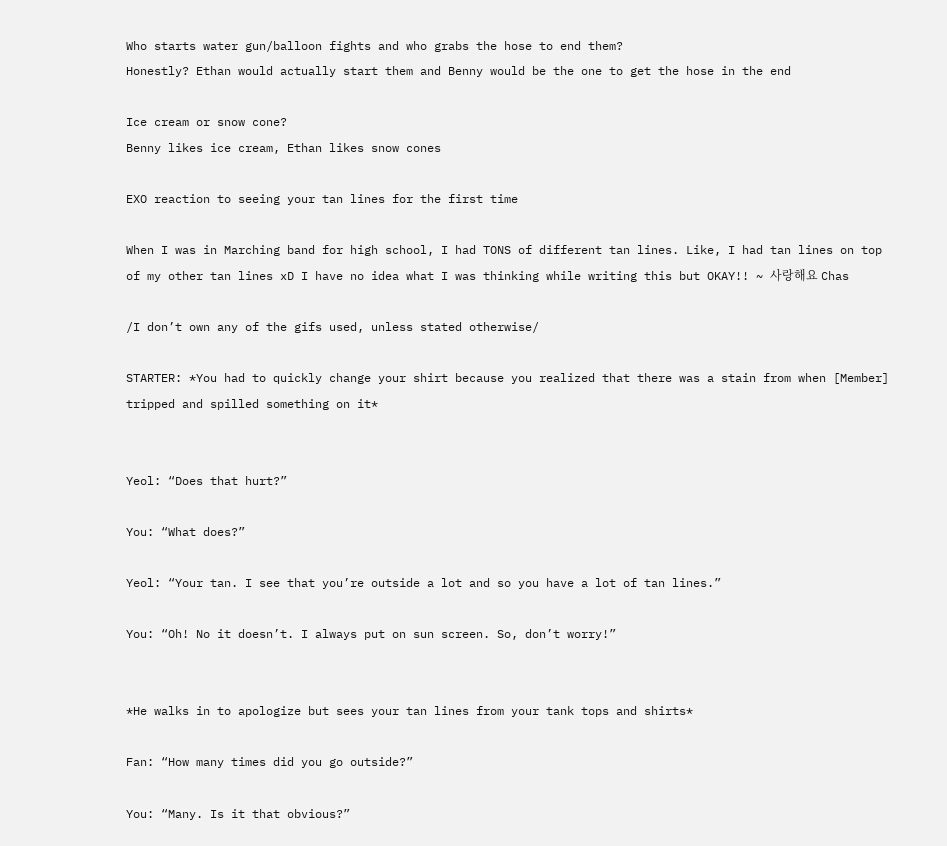Who starts water gun/balloon fights and who grabs the hose to end them?
Honestly? Ethan would actually start them and Benny would be the one to get the hose in the end

Ice cream or snow cone?
Benny likes ice cream, Ethan likes snow cones

EXO reaction to seeing your tan lines for the first time

When I was in Marching band for high school, I had TONS of different tan lines. Like, I had tan lines on top of my other tan lines xD I have no idea what I was thinking while writing this but OKAY!! ~ 사랑해요 Chas

/I don’t own any of the gifs used, unless stated otherwise/

STARTER: *You had to quickly change your shirt because you realized that there was a stain from when [Member] tripped and spilled something on it*


Yeol: “Does that hurt?”

You: “What does?”

Yeol: “Your tan. I see that you’re outside a lot and so you have a lot of tan lines.”

You: “Oh! No it doesn’t. I always put on sun screen. So, don’t worry!”


*He walks in to apologize but sees your tan lines from your tank tops and shirts*

Fan: “How many times did you go outside?”

You: “Many. Is it that obvious?”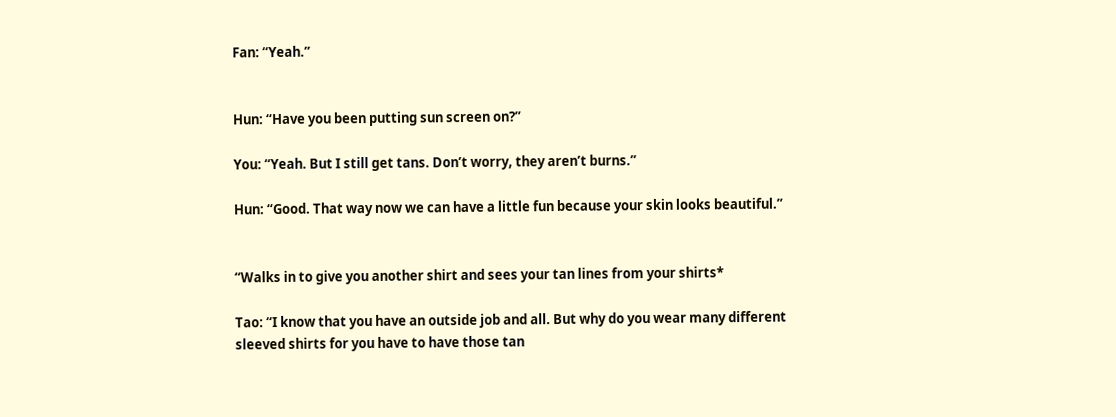Fan: “Yeah.”


Hun: “Have you been putting sun screen on?”

You: “Yeah. But I still get tans. Don’t worry, they aren’t burns.”

Hun: “Good. That way now we can have a little fun because your skin looks beautiful.”


“Walks in to give you another shirt and sees your tan lines from your shirts*

Tao: “I know that you have an outside job and all. But why do you wear many different sleeved shirts for you have to have those tan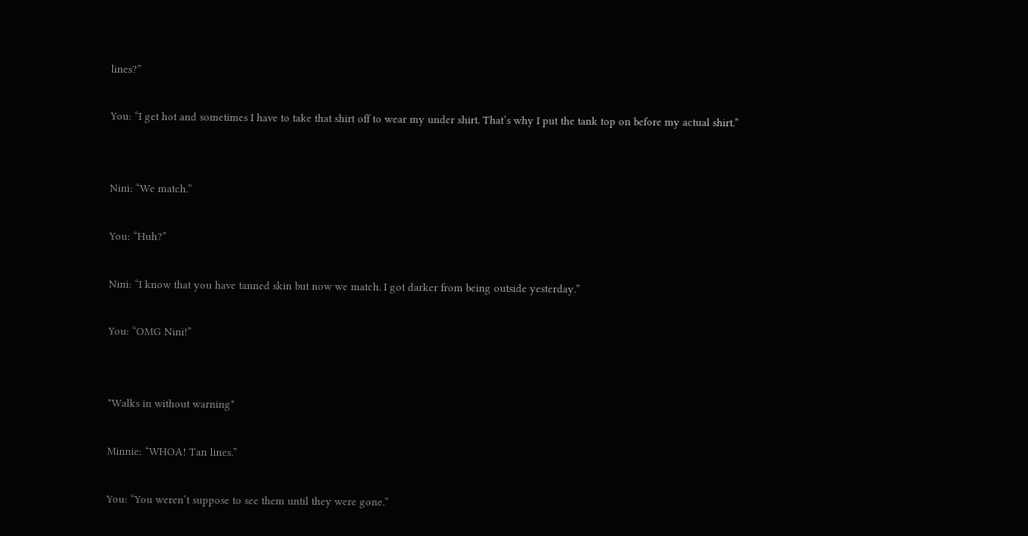lines?”

You: “I get hot and sometimes I have to take that shirt off to wear my under shirt. That’s why I put the tank top on before my actual shirt.”


Nini: “We match.”

You: “Huh?”

Nini: “I know that you have tanned skin but now we match. I got darker from being outside yesterday.”

You: “OMG Nini!”


*Walks in without warning*

Minnie: “WHOA! Tan lines.”

You: “You weren’t suppose to see them until they were gone.”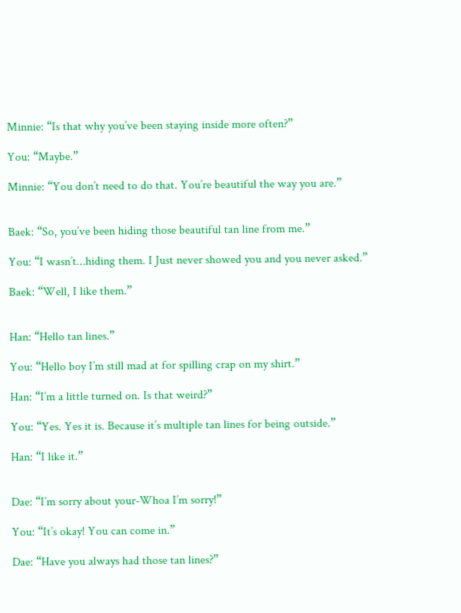Minnie: “Is that why you’ve been staying inside more often?”

You: “Maybe.”

Minnie: “You don’t need to do that. You’re beautiful the way you are.”


Baek: “So, you’ve been hiding those beautiful tan line from me.”

You: “I wasn’t…hiding them. I Just never showed you and you never asked.”

Baek: “Well, I like them.”


Han: “Hello tan lines.”

You: “Hello boy I’m still mad at for spilling crap on my shirt.”

Han: “I’m a little turned on. Is that weird?”

You: “Yes. Yes it is. Because it’s multiple tan lines for being outside.”

Han: “I like it.”


Dae: “I’m sorry about your-Whoa I’m sorry!”

You: “It’s okay! You can come in.”

Dae: “Have you always had those tan lines?”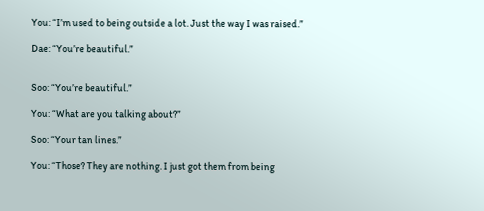You: “I’m used to being outside a lot. Just the way I was raised.”

Dae: “You’re beautiful.”


Soo: “You’re beautiful.”

You: “What are you talking about?”

Soo: “Your tan lines.”

You: “Those? They are nothing. I just got them from being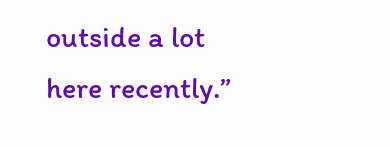outside a lot here recently.”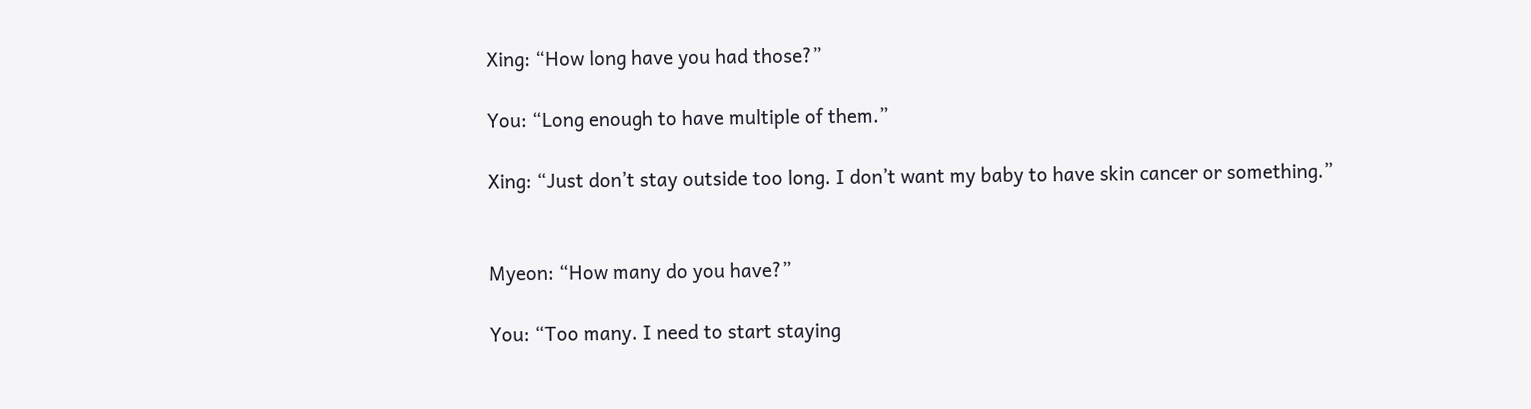Xing: “How long have you had those?”

You: “Long enough to have multiple of them.”

Xing: “Just don’t stay outside too long. I don’t want my baby to have skin cancer or something.”


Myeon: “How many do you have?”

You: “Too many. I need to start staying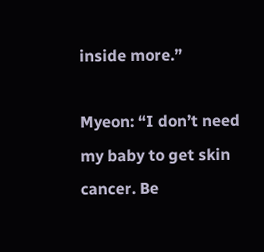inside more.”

Myeon: “I don’t need my baby to get skin cancer. Be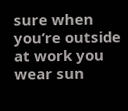sure when you’re outside at work you wear sun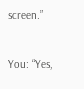screen.”

You: “Yes,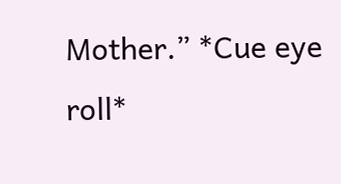Mother.” *Cue eye roll*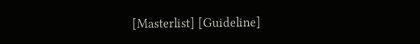[Masterlist] [Guideline]